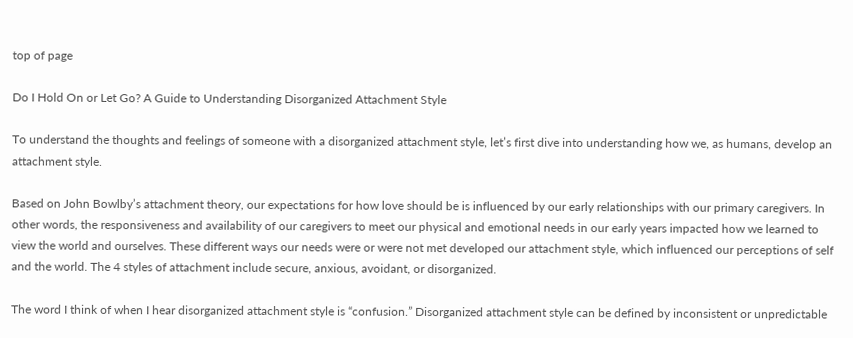top of page

Do I Hold On or Let Go? A Guide to Understanding Disorganized Attachment Style

To understand the thoughts and feelings of someone with a disorganized attachment style, let’s first dive into understanding how we, as humans, develop an attachment style.

Based on John Bowlby’s attachment theory, our expectations for how love should be is influenced by our early relationships with our primary caregivers. In other words, the responsiveness and availability of our caregivers to meet our physical and emotional needs in our early years impacted how we learned to view the world and ourselves. These different ways our needs were or were not met developed our attachment style, which influenced our perceptions of self and the world. The 4 styles of attachment include secure, anxious, avoidant, or disorganized.

The word I think of when I hear disorganized attachment style is “confusion.” Disorganized attachment style can be defined by inconsistent or unpredictable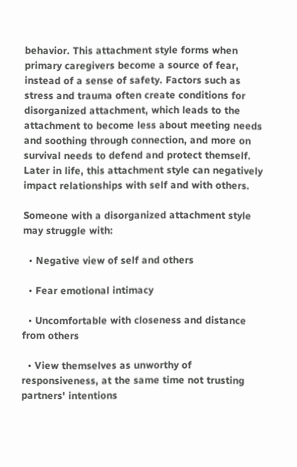behavior. This attachment style forms when primary caregivers become a source of fear, instead of a sense of safety. Factors such as stress and trauma often create conditions for disorganized attachment, which leads to the attachment to become less about meeting needs and soothing through connection, and more on survival needs to defend and protect themself. Later in life, this attachment style can negatively impact relationships with self and with others.

Someone with a disorganized attachment style may struggle with:

  • Negative view of self and others

  • Fear emotional intimacy

  • Uncomfortable with closeness and distance from others

  • View themselves as unworthy of responsiveness, at the same time not trusting partners' intentions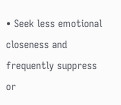• Seek less emotional closeness and frequently suppress or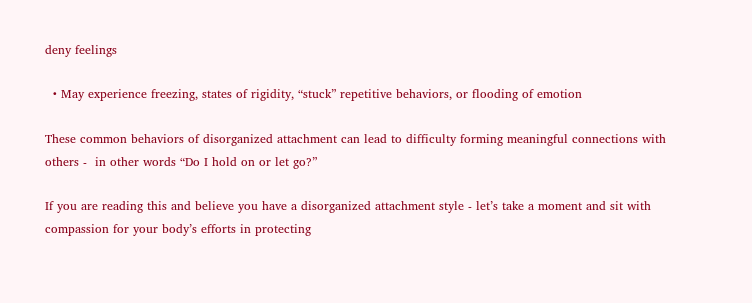deny feelings

  • May experience freezing, states of rigidity, “stuck” repetitive behaviors, or flooding of emotion

These common behaviors of disorganized attachment can lead to difficulty forming meaningful connections with others -  in other words “Do I hold on or let go?”

If you are reading this and believe you have a disorganized attachment style - let’s take a moment and sit with compassion for your body’s efforts in protecting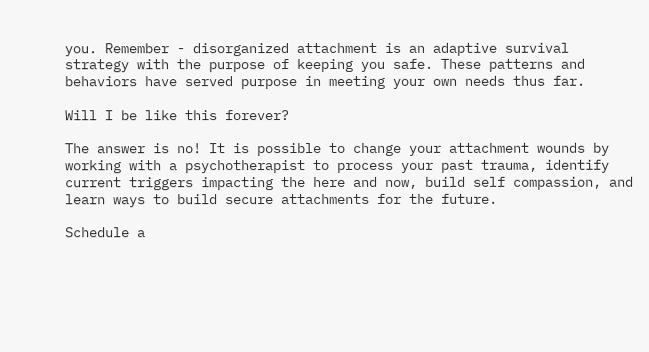you. Remember - disorganized attachment is an adaptive survival strategy with the purpose of keeping you safe. These patterns and behaviors have served purpose in meeting your own needs thus far.

Will I be like this forever?

The answer is no! It is possible to change your attachment wounds by working with a psychotherapist to process your past trauma, identify current triggers impacting the here and now, build self compassion, and learn ways to build secure attachments for the future.

Schedule a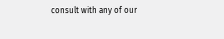consult with any of our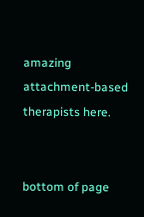amazing attachment-based therapists here.


bottom of page